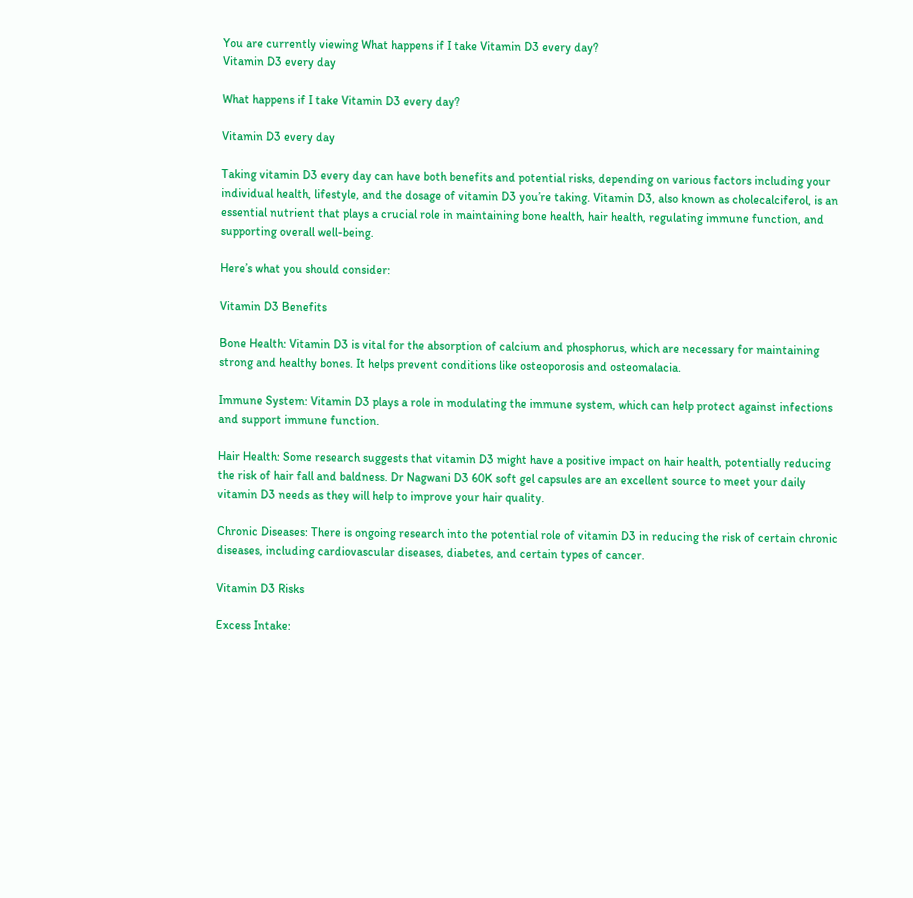You are currently viewing What happens if I take Vitamin D3 every day?
Vitamin D3 every day

What happens if I take Vitamin D3 every day?

Vitamin D3 every day

Taking vitamin D3 every day can have both benefits and potential risks, depending on various factors including your individual health, lifestyle, and the dosage of vitamin D3 you’re taking. Vitamin D3, also known as cholecalciferol, is an essential nutrient that plays a crucial role in maintaining bone health, hair health, regulating immune function, and supporting overall well-being.

Here’s what you should consider:

Vitamin D3 Benefits

Bone Health: Vitamin D3 is vital for the absorption of calcium and phosphorus, which are necessary for maintaining strong and healthy bones. It helps prevent conditions like osteoporosis and osteomalacia.

Immune System: Vitamin D3 plays a role in modulating the immune system, which can help protect against infections and support immune function.

Hair Health: Some research suggests that vitamin D3 might have a positive impact on hair health, potentially reducing the risk of hair fall and baldness. Dr Nagwani D3 60K soft gel capsules are an excellent source to meet your daily vitamin D3 needs as they will help to improve your hair quality.

Chronic Diseases: There is ongoing research into the potential role of vitamin D3 in reducing the risk of certain chronic diseases, including cardiovascular diseases, diabetes, and certain types of cancer.

Vitamin D3 Risks

Excess Intake: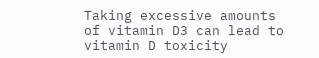Taking excessive amounts of vitamin D3 can lead to vitamin D toxicity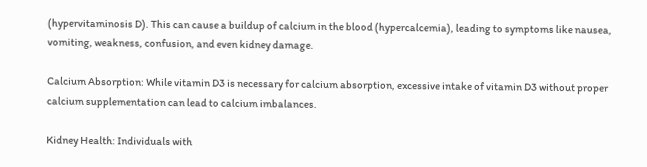(hypervitaminosis D). This can cause a buildup of calcium in the blood (hypercalcemia), leading to symptoms like nausea, vomiting, weakness, confusion, and even kidney damage.

Calcium Absorption: While vitamin D3 is necessary for calcium absorption, excessive intake of vitamin D3 without proper calcium supplementation can lead to calcium imbalances.

Kidney Health: Individuals with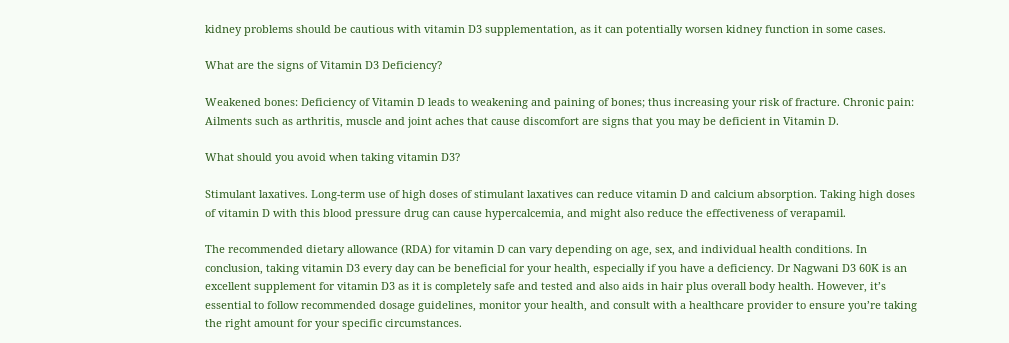kidney problems should be cautious with vitamin D3 supplementation, as it can potentially worsen kidney function in some cases.

What are the signs of Vitamin D3 Deficiency?

Weakened bones: Deficiency of Vitamin D leads to weakening and paining of bones; thus increasing your risk of fracture. Chronic pain: Ailments such as arthritis, muscle and joint aches that cause discomfort are signs that you may be deficient in Vitamin D.

What should you avoid when taking vitamin D3?

Stimulant laxatives. Long-term use of high doses of stimulant laxatives can reduce vitamin D and calcium absorption. Taking high doses of vitamin D with this blood pressure drug can cause hypercalcemia, and might also reduce the effectiveness of verapamil.

The recommended dietary allowance (RDA) for vitamin D can vary depending on age, sex, and individual health conditions. In conclusion, taking vitamin D3 every day can be beneficial for your health, especially if you have a deficiency. Dr Nagwani D3 60K is an excellent supplement for vitamin D3 as it is completely safe and tested and also aids in hair plus overall body health. However, it’s essential to follow recommended dosage guidelines, monitor your health, and consult with a healthcare provider to ensure you’re taking the right amount for your specific circumstances.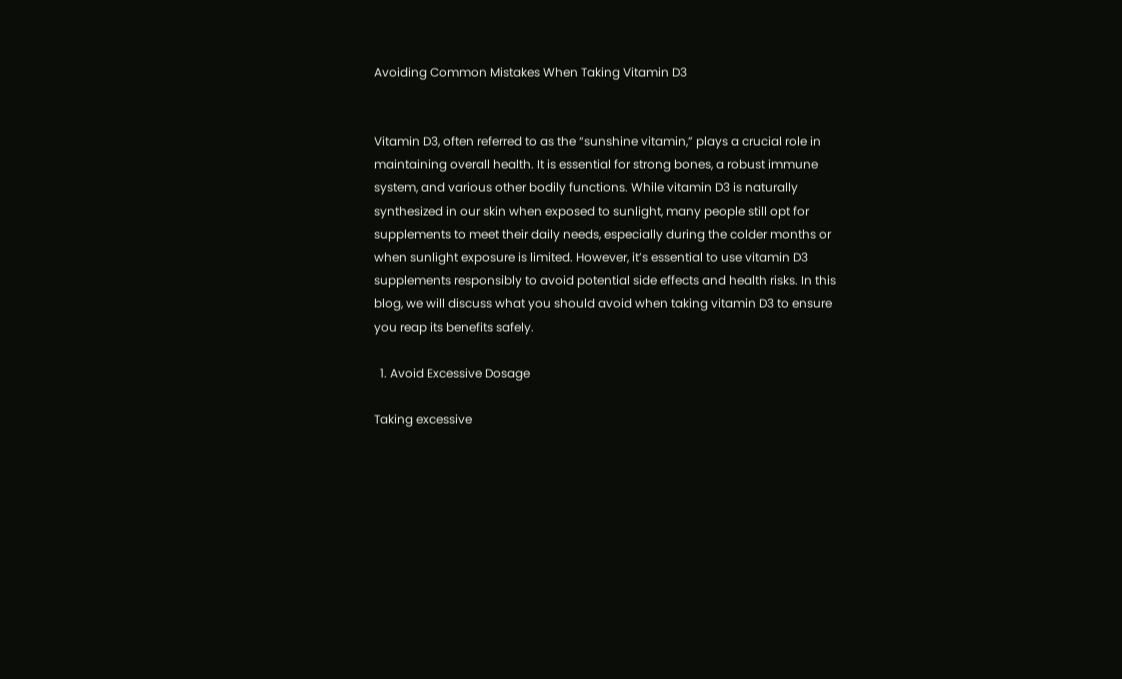Avoiding Common Mistakes When Taking Vitamin D3


Vitamin D3, often referred to as the “sunshine vitamin,” plays a crucial role in maintaining overall health. It is essential for strong bones, a robust immune system, and various other bodily functions. While vitamin D3 is naturally synthesized in our skin when exposed to sunlight, many people still opt for supplements to meet their daily needs, especially during the colder months or when sunlight exposure is limited. However, it’s essential to use vitamin D3 supplements responsibly to avoid potential side effects and health risks. In this blog, we will discuss what you should avoid when taking vitamin D3 to ensure you reap its benefits safely.

  1. Avoid Excessive Dosage

Taking excessive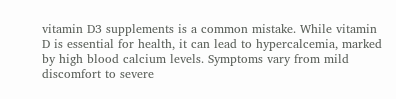vitamin D3 supplements is a common mistake. While vitamin D is essential for health, it can lead to hypercalcemia, marked by high blood calcium levels. Symptoms vary from mild discomfort to severe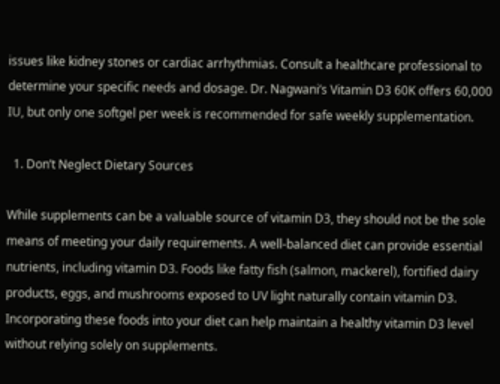issues like kidney stones or cardiac arrhythmias. Consult a healthcare professional to determine your specific needs and dosage. Dr. Nagwani’s Vitamin D3 60K offers 60,000 IU, but only one softgel per week is recommended for safe weekly supplementation.

  1. Don’t Neglect Dietary Sources

While supplements can be a valuable source of vitamin D3, they should not be the sole means of meeting your daily requirements. A well-balanced diet can provide essential nutrients, including vitamin D3. Foods like fatty fish (salmon, mackerel), fortified dairy products, eggs, and mushrooms exposed to UV light naturally contain vitamin D3. Incorporating these foods into your diet can help maintain a healthy vitamin D3 level without relying solely on supplements.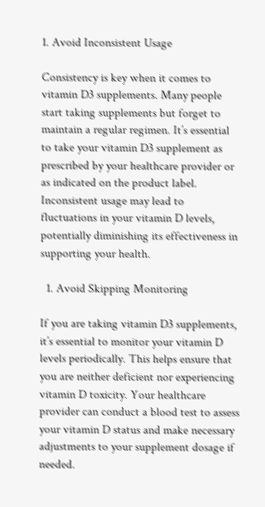1. Avoid Inconsistent Usage

Consistency is key when it comes to vitamin D3 supplements. Many people start taking supplements but forget to maintain a regular regimen. It’s essential to take your vitamin D3 supplement as prescribed by your healthcare provider or as indicated on the product label. Inconsistent usage may lead to fluctuations in your vitamin D levels, potentially diminishing its effectiveness in supporting your health.

  1. Avoid Skipping Monitoring

If you are taking vitamin D3 supplements, it’s essential to monitor your vitamin D levels periodically. This helps ensure that you are neither deficient nor experiencing vitamin D toxicity. Your healthcare provider can conduct a blood test to assess your vitamin D status and make necessary adjustments to your supplement dosage if needed.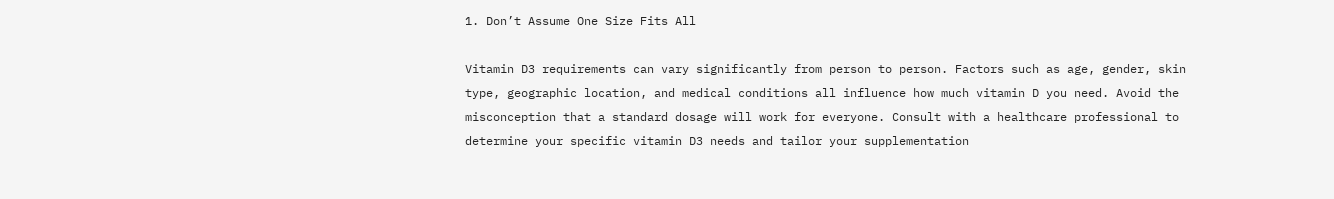1. Don’t Assume One Size Fits All

Vitamin D3 requirements can vary significantly from person to person. Factors such as age, gender, skin type, geographic location, and medical conditions all influence how much vitamin D you need. Avoid the misconception that a standard dosage will work for everyone. Consult with a healthcare professional to determine your specific vitamin D3 needs and tailor your supplementation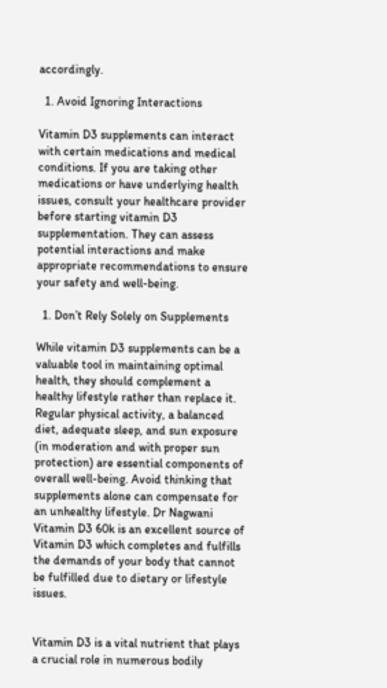accordingly.

  1. Avoid Ignoring Interactions

Vitamin D3 supplements can interact with certain medications and medical conditions. If you are taking other medications or have underlying health issues, consult your healthcare provider before starting vitamin D3 supplementation. They can assess potential interactions and make appropriate recommendations to ensure your safety and well-being.

  1. Don’t Rely Solely on Supplements

While vitamin D3 supplements can be a valuable tool in maintaining optimal health, they should complement a healthy lifestyle rather than replace it. Regular physical activity, a balanced diet, adequate sleep, and sun exposure (in moderation and with proper sun protection) are essential components of overall well-being. Avoid thinking that supplements alone can compensate for an unhealthy lifestyle. Dr Nagwani Vitamin D3 60k is an excellent source of Vitamin D3 which completes and fulfills the demands of your body that cannot be fulfilled due to dietary or lifestyle issues.


Vitamin D3 is a vital nutrient that plays a crucial role in numerous bodily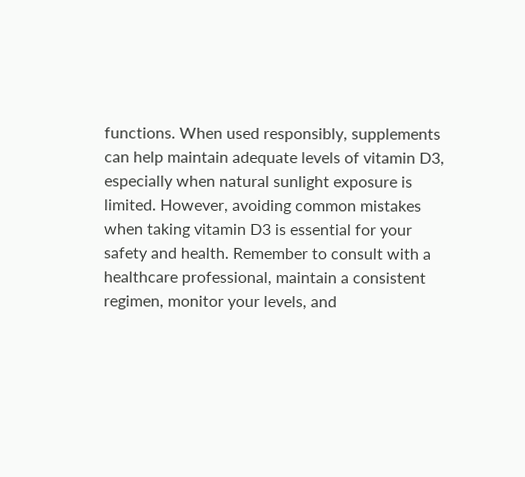functions. When used responsibly, supplements can help maintain adequate levels of vitamin D3, especially when natural sunlight exposure is limited. However, avoiding common mistakes when taking vitamin D3 is essential for your safety and health. Remember to consult with a healthcare professional, maintain a consistent regimen, monitor your levels, and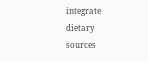integrate dietary sources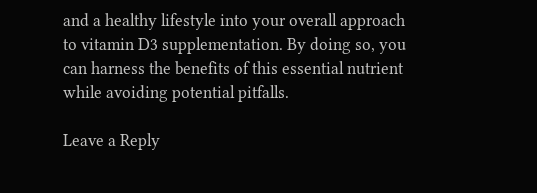and a healthy lifestyle into your overall approach to vitamin D3 supplementation. By doing so, you can harness the benefits of this essential nutrient while avoiding potential pitfalls.

Leave a Reply